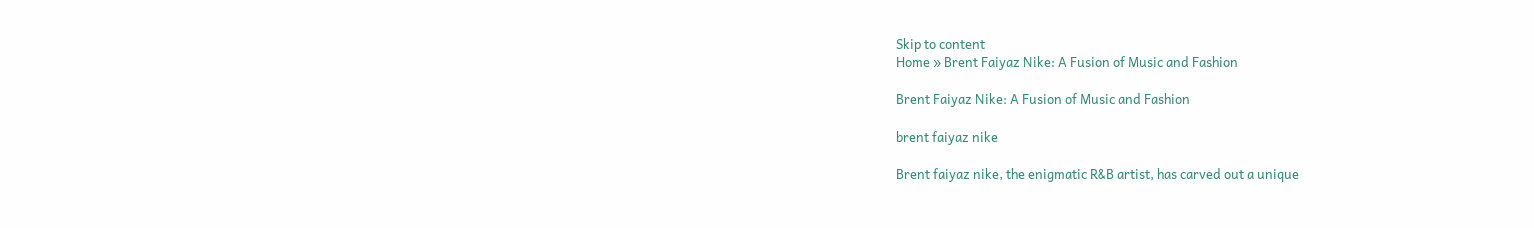Skip to content
Home » Brent Faiyaz Nike: A Fusion of Music and Fashion

Brent Faiyaz Nike: A Fusion of Music and Fashion

brent faiyaz nike

Brent faiyaz nike, the enigmatic R&B artist, has carved out a unique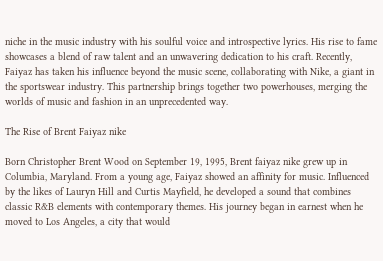niche in the music industry with his soulful voice and introspective lyrics. His rise to fame showcases a blend of raw talent and an unwavering dedication to his craft. Recently, Faiyaz has taken his influence beyond the music scene, collaborating with Nike, a giant in the sportswear industry. This partnership brings together two powerhouses, merging the worlds of music and fashion in an unprecedented way.

The Rise of Brent Faiyaz nike

Born Christopher Brent Wood on September 19, 1995, Brent faiyaz nike grew up in Columbia, Maryland. From a young age, Faiyaz showed an affinity for music. Influenced by the likes of Lauryn Hill and Curtis Mayfield, he developed a sound that combines classic R&B elements with contemporary themes. His journey began in earnest when he moved to Los Angeles, a city that would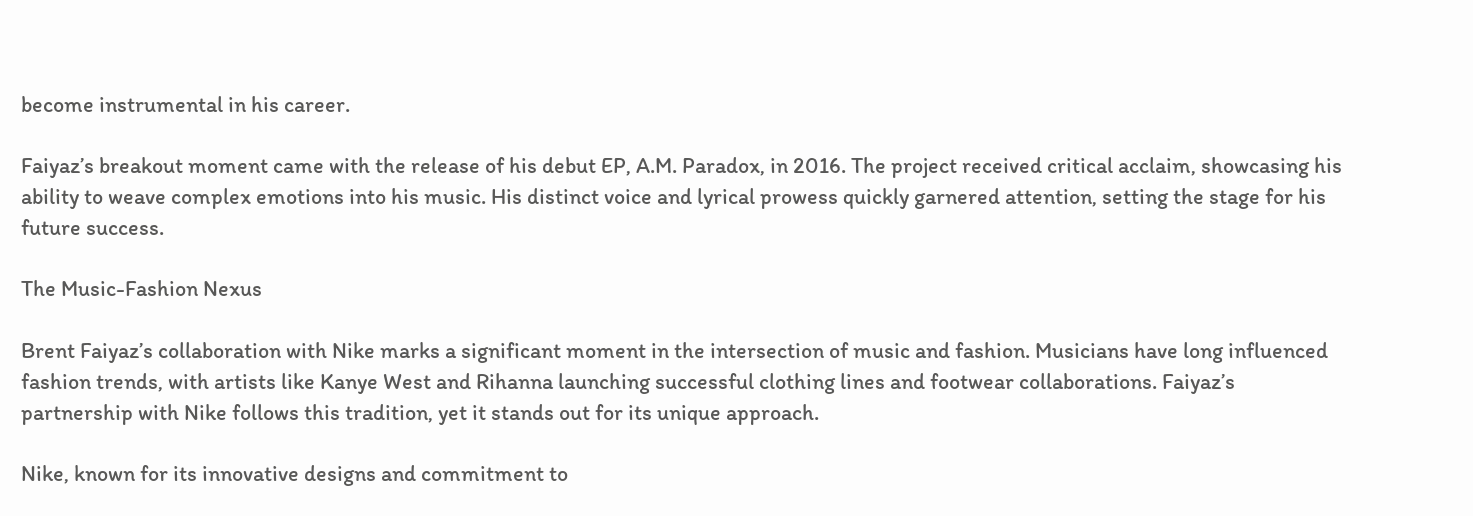become instrumental in his career.

Faiyaz’s breakout moment came with the release of his debut EP, A.M. Paradox, in 2016. The project received critical acclaim, showcasing his ability to weave complex emotions into his music. His distinct voice and lyrical prowess quickly garnered attention, setting the stage for his future success.

The Music-Fashion Nexus

Brent Faiyaz’s collaboration with Nike marks a significant moment in the intersection of music and fashion. Musicians have long influenced fashion trends, with artists like Kanye West and Rihanna launching successful clothing lines and footwear collaborations. Faiyaz’s partnership with Nike follows this tradition, yet it stands out for its unique approach.

Nike, known for its innovative designs and commitment to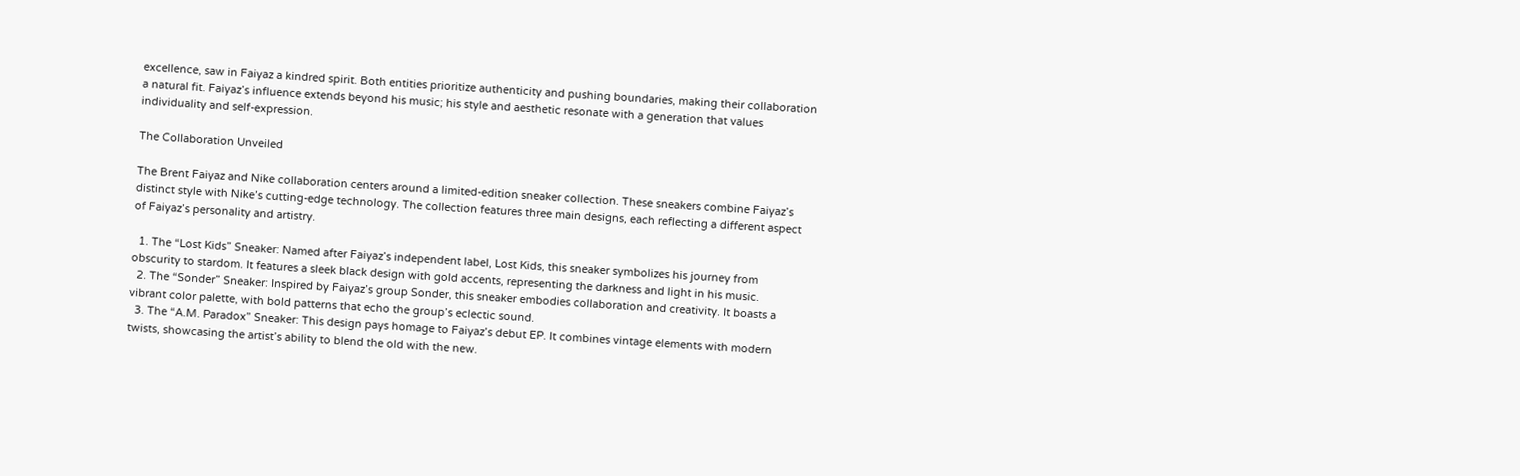excellence, saw in Faiyaz a kindred spirit. Both entities prioritize authenticity and pushing boundaries, making their collaboration a natural fit. Faiyaz’s influence extends beyond his music; his style and aesthetic resonate with a generation that values individuality and self-expression.

The Collaboration Unveiled

The Brent Faiyaz and Nike collaboration centers around a limited-edition sneaker collection. These sneakers combine Faiyaz’s distinct style with Nike’s cutting-edge technology. The collection features three main designs, each reflecting a different aspect of Faiyaz’s personality and artistry.

  1. The “Lost Kids” Sneaker: Named after Faiyaz’s independent label, Lost Kids, this sneaker symbolizes his journey from obscurity to stardom. It features a sleek black design with gold accents, representing the darkness and light in his music.
  2. The “Sonder” Sneaker: Inspired by Faiyaz’s group Sonder, this sneaker embodies collaboration and creativity. It boasts a vibrant color palette, with bold patterns that echo the group’s eclectic sound.
  3. The “A.M. Paradox” Sneaker: This design pays homage to Faiyaz’s debut EP. It combines vintage elements with modern twists, showcasing the artist’s ability to blend the old with the new.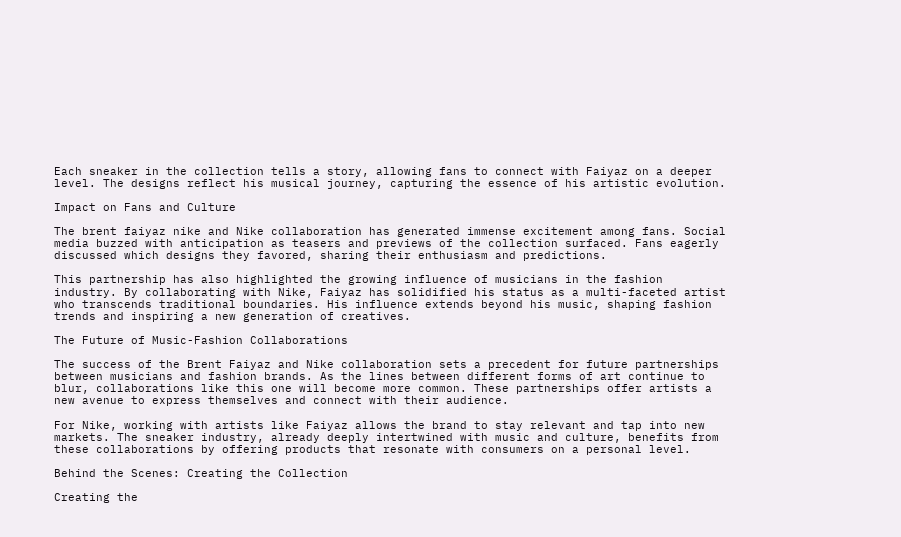Each sneaker in the collection tells a story, allowing fans to connect with Faiyaz on a deeper level. The designs reflect his musical journey, capturing the essence of his artistic evolution.

Impact on Fans and Culture

The brent faiyaz nike and Nike collaboration has generated immense excitement among fans. Social media buzzed with anticipation as teasers and previews of the collection surfaced. Fans eagerly discussed which designs they favored, sharing their enthusiasm and predictions.

This partnership has also highlighted the growing influence of musicians in the fashion industry. By collaborating with Nike, Faiyaz has solidified his status as a multi-faceted artist who transcends traditional boundaries. His influence extends beyond his music, shaping fashion trends and inspiring a new generation of creatives.

The Future of Music-Fashion Collaborations

The success of the Brent Faiyaz and Nike collaboration sets a precedent for future partnerships between musicians and fashion brands. As the lines between different forms of art continue to blur, collaborations like this one will become more common. These partnerships offer artists a new avenue to express themselves and connect with their audience.

For Nike, working with artists like Faiyaz allows the brand to stay relevant and tap into new markets. The sneaker industry, already deeply intertwined with music and culture, benefits from these collaborations by offering products that resonate with consumers on a personal level.

Behind the Scenes: Creating the Collection

Creating the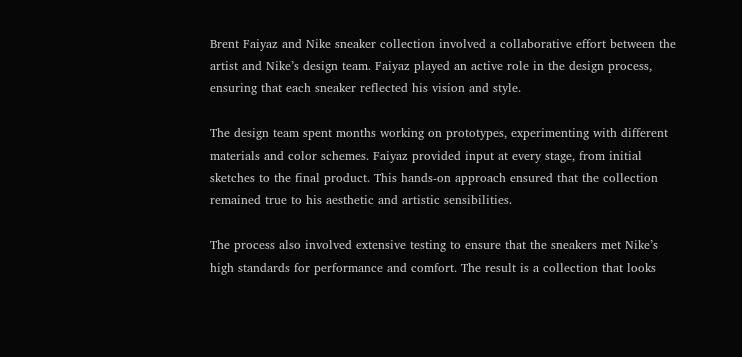Brent Faiyaz and Nike sneaker collection involved a collaborative effort between the artist and Nike’s design team. Faiyaz played an active role in the design process, ensuring that each sneaker reflected his vision and style.

The design team spent months working on prototypes, experimenting with different materials and color schemes. Faiyaz provided input at every stage, from initial sketches to the final product. This hands-on approach ensured that the collection remained true to his aesthetic and artistic sensibilities.

The process also involved extensive testing to ensure that the sneakers met Nike’s high standards for performance and comfort. The result is a collection that looks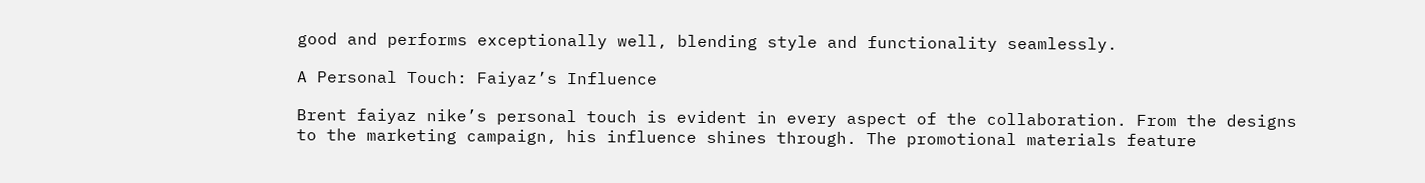good and performs exceptionally well, blending style and functionality seamlessly.

A Personal Touch: Faiyaz’s Influence

Brent faiyaz nike’s personal touch is evident in every aspect of the collaboration. From the designs to the marketing campaign, his influence shines through. The promotional materials feature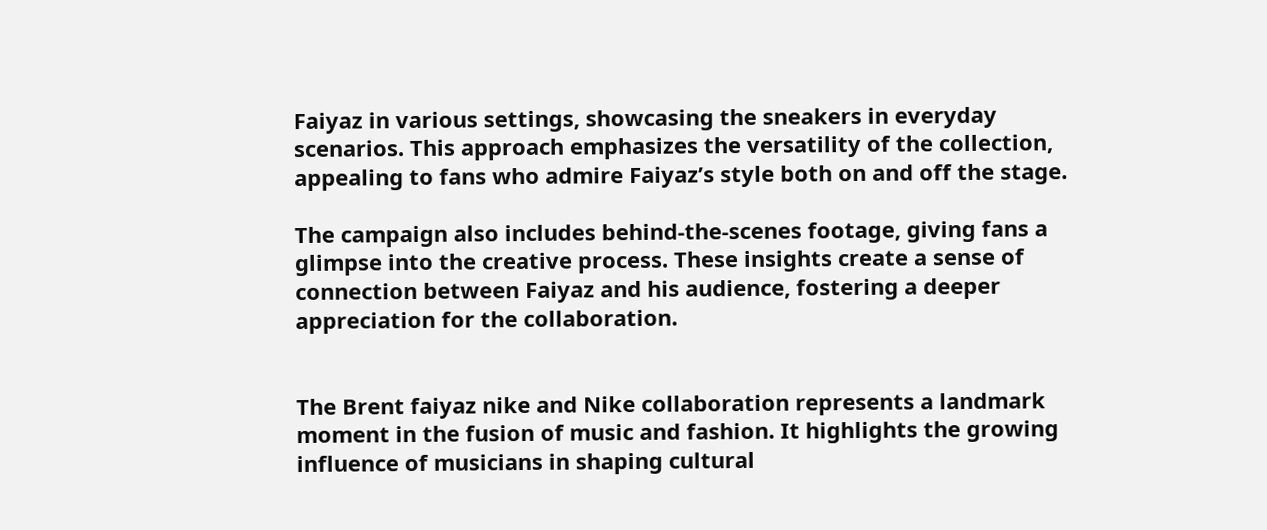Faiyaz in various settings, showcasing the sneakers in everyday scenarios. This approach emphasizes the versatility of the collection, appealing to fans who admire Faiyaz’s style both on and off the stage.

The campaign also includes behind-the-scenes footage, giving fans a glimpse into the creative process. These insights create a sense of connection between Faiyaz and his audience, fostering a deeper appreciation for the collaboration.


The Brent faiyaz nike and Nike collaboration represents a landmark moment in the fusion of music and fashion. It highlights the growing influence of musicians in shaping cultural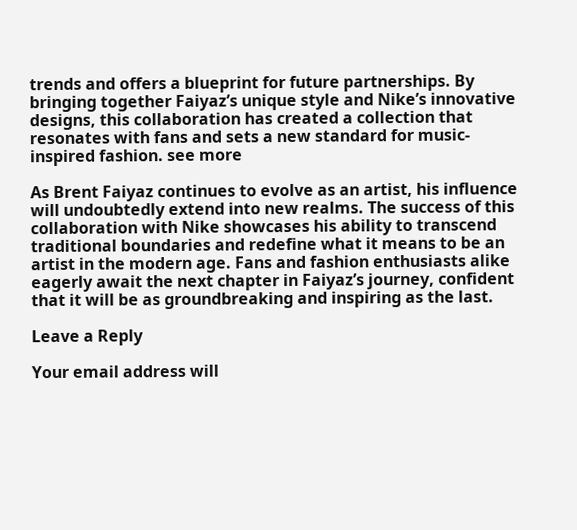trends and offers a blueprint for future partnerships. By bringing together Faiyaz’s unique style and Nike’s innovative designs, this collaboration has created a collection that resonates with fans and sets a new standard for music-inspired fashion. see more

As Brent Faiyaz continues to evolve as an artist, his influence will undoubtedly extend into new realms. The success of this collaboration with Nike showcases his ability to transcend traditional boundaries and redefine what it means to be an artist in the modern age. Fans and fashion enthusiasts alike eagerly await the next chapter in Faiyaz’s journey, confident that it will be as groundbreaking and inspiring as the last.

Leave a Reply

Your email address will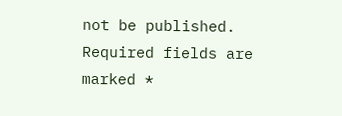not be published. Required fields are marked *